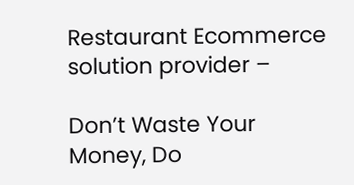Restaurant Ecommerce solution provider –

Don’t Waste Your Money, Do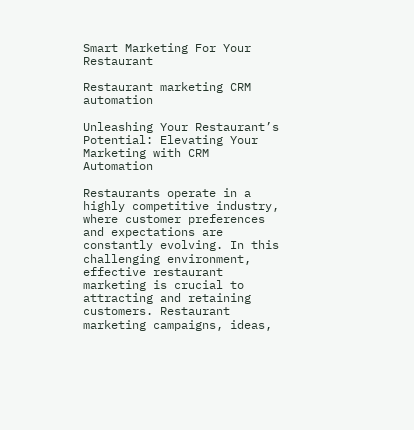Smart Marketing For Your Restaurant

Restaurant marketing CRM automation

Unleashing Your Restaurant’s Potential: Elevating Your Marketing with CRM Automation

Restaurants operate in a highly competitive industry, where customer preferences and expectations are constantly evolving. In this challenging environment, effective restaurant marketing is crucial to attracting and retaining customers. Restaurant marketing campaigns, ideas,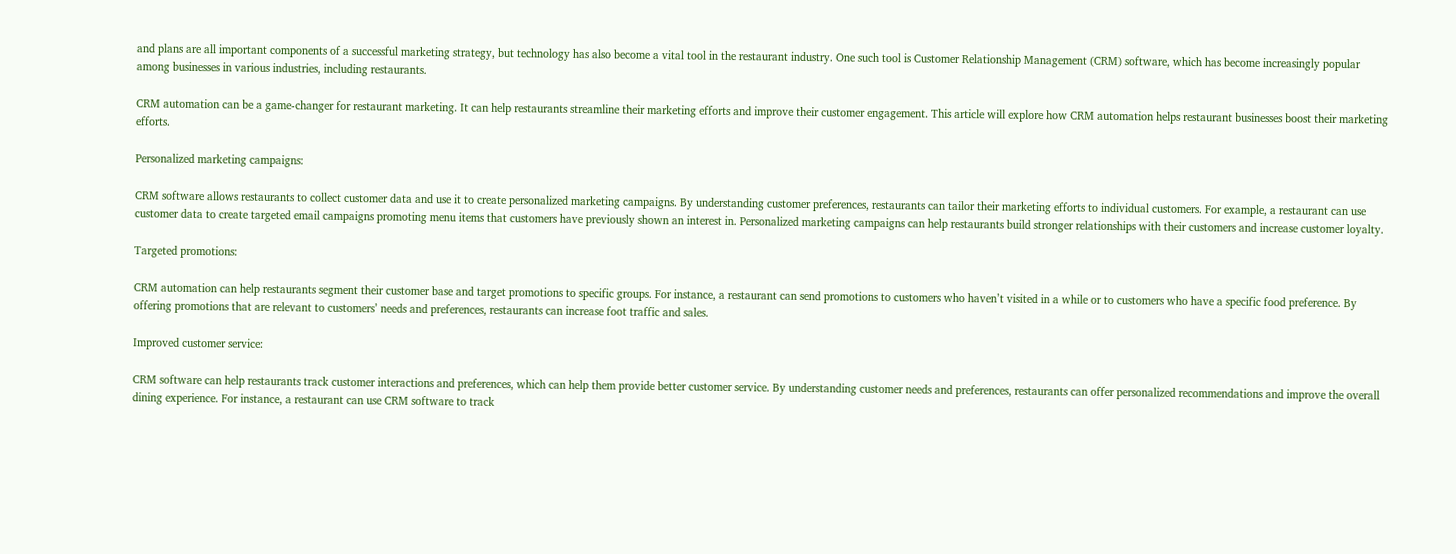and plans are all important components of a successful marketing strategy, but technology has also become a vital tool in the restaurant industry. One such tool is Customer Relationship Management (CRM) software, which has become increasingly popular among businesses in various industries, including restaurants.

CRM automation can be a game-changer for restaurant marketing. It can help restaurants streamline their marketing efforts and improve their customer engagement. This article will explore how CRM automation helps restaurant businesses boost their marketing efforts.

Personalized marketing campaigns:

CRM software allows restaurants to collect customer data and use it to create personalized marketing campaigns. By understanding customer preferences, restaurants can tailor their marketing efforts to individual customers. For example, a restaurant can use customer data to create targeted email campaigns promoting menu items that customers have previously shown an interest in. Personalized marketing campaigns can help restaurants build stronger relationships with their customers and increase customer loyalty.

Targeted promotions:

CRM automation can help restaurants segment their customer base and target promotions to specific groups. For instance, a restaurant can send promotions to customers who haven’t visited in a while or to customers who have a specific food preference. By offering promotions that are relevant to customers’ needs and preferences, restaurants can increase foot traffic and sales.

Improved customer service:

CRM software can help restaurants track customer interactions and preferences, which can help them provide better customer service. By understanding customer needs and preferences, restaurants can offer personalized recommendations and improve the overall dining experience. For instance, a restaurant can use CRM software to track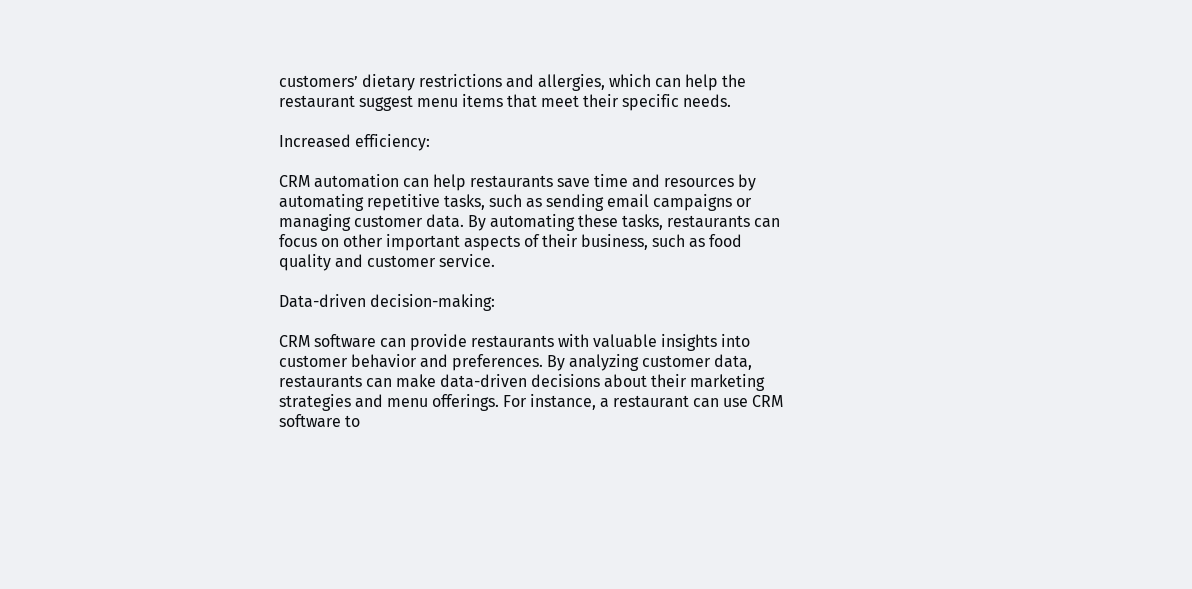customers’ dietary restrictions and allergies, which can help the restaurant suggest menu items that meet their specific needs.

Increased efficiency:

CRM automation can help restaurants save time and resources by automating repetitive tasks, such as sending email campaigns or managing customer data. By automating these tasks, restaurants can focus on other important aspects of their business, such as food quality and customer service.

Data-driven decision-making:

CRM software can provide restaurants with valuable insights into customer behavior and preferences. By analyzing customer data, restaurants can make data-driven decisions about their marketing strategies and menu offerings. For instance, a restaurant can use CRM software to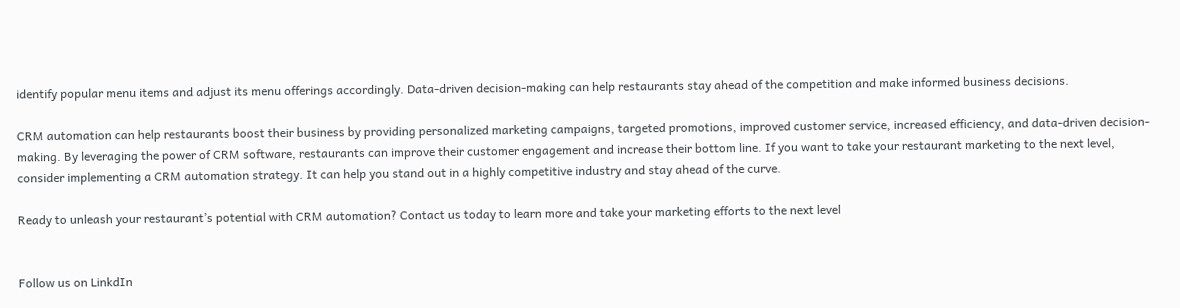identify popular menu items and adjust its menu offerings accordingly. Data-driven decision-making can help restaurants stay ahead of the competition and make informed business decisions.

CRM automation can help restaurants boost their business by providing personalized marketing campaigns, targeted promotions, improved customer service, increased efficiency, and data-driven decision-making. By leveraging the power of CRM software, restaurants can improve their customer engagement and increase their bottom line. If you want to take your restaurant marketing to the next level, consider implementing a CRM automation strategy. It can help you stand out in a highly competitive industry and stay ahead of the curve.

Ready to unleash your restaurant’s potential with CRM automation? Contact us today to learn more and take your marketing efforts to the next level


Follow us on LinkdIn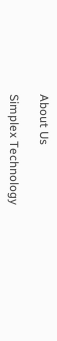About Us

Simplex Technology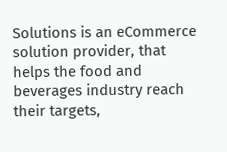Solutions is an eCommerce solution provider, that helps the food and beverages industry reach their targets,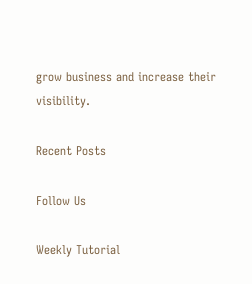grow business and increase their visibility.

Recent Posts

Follow Us

Weekly Tutorial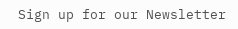Sign up for our Newsletter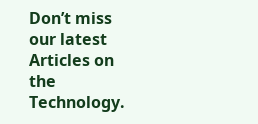Don’t miss our latest Articles on the Technology.